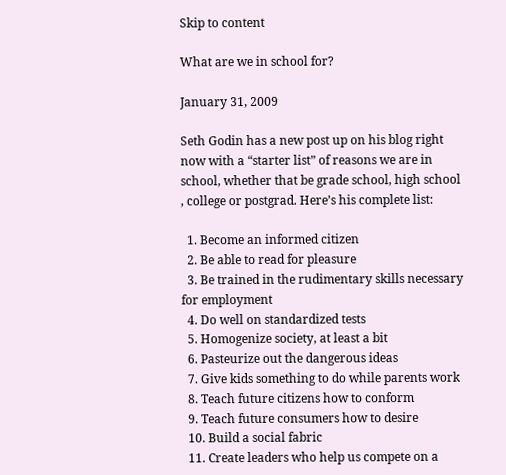Skip to content

What are we in school for?

January 31, 2009

Seth Godin has a new post up on his blog right now with a “starter list” of reasons we are in school, whether that be grade school, high school , college or postgrad. Here’s his complete list:

  1. Become an informed citizen
  2. Be able to read for pleasure
  3. Be trained in the rudimentary skills necessary for employment
  4. Do well on standardized tests
  5. Homogenize society, at least a bit
  6. Pasteurize out the dangerous ideas
  7. Give kids something to do while parents work
  8. Teach future citizens how to conform
  9. Teach future consumers how to desire
  10. Build a social fabric
  11. Create leaders who help us compete on a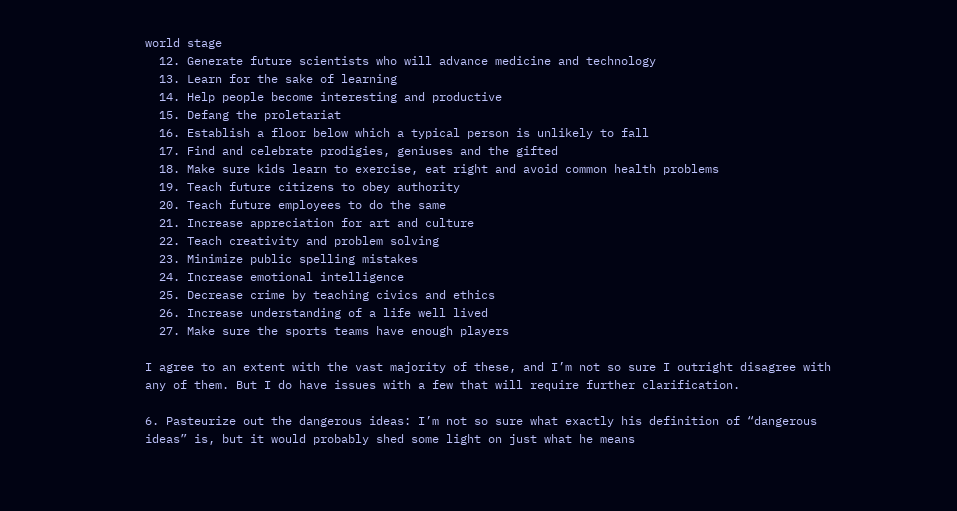world stage
  12. Generate future scientists who will advance medicine and technology
  13. Learn for the sake of learning
  14. Help people become interesting and productive
  15. Defang the proletariat
  16. Establish a floor below which a typical person is unlikely to fall
  17. Find and celebrate prodigies, geniuses and the gifted
  18. Make sure kids learn to exercise, eat right and avoid common health problems
  19. Teach future citizens to obey authority
  20. Teach future employees to do the same
  21. Increase appreciation for art and culture
  22. Teach creativity and problem solving
  23. Minimize public spelling mistakes
  24. Increase emotional intelligence
  25. Decrease crime by teaching civics and ethics
  26. Increase understanding of a life well lived
  27. Make sure the sports teams have enough players

I agree to an extent with the vast majority of these, and I’m not so sure I outright disagree with any of them. But I do have issues with a few that will require further clarification.

6. Pasteurize out the dangerous ideas: I’m not so sure what exactly his definition of “dangerous ideas” is, but it would probably shed some light on just what he means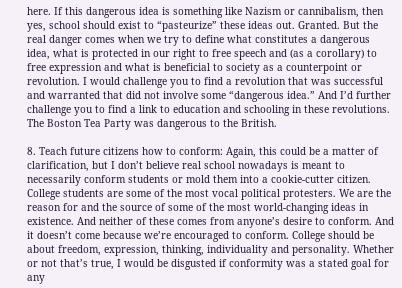here. If this dangerous idea is something like Nazism or cannibalism, then yes, school should exist to “pasteurize” these ideas out. Granted. But the real danger comes when we try to define what constitutes a dangerous idea, what is protected in our right to free speech and (as a corollary) to free expression and what is beneficial to society as a counterpoint or revolution. I would challenge you to find a revolution that was successful and warranted that did not involve some “dangerous idea.” And I’d further challenge you to find a link to education and schooling in these revolutions. The Boston Tea Party was dangerous to the British.

8. Teach future citizens how to conform: Again, this could be a matter of clarification, but I don’t believe real school nowadays is meant to necessarily conform students or mold them into a cookie-cutter citizen. College students are some of the most vocal political protesters. We are the reason for and the source of some of the most world-changing ideas in existence. And neither of these comes from anyone’s desire to conform. And it doesn’t come because we’re encouraged to conform. College should be about freedom, expression, thinking, individuality and personality. Whether or not that’s true, I would be disgusted if conformity was a stated goal for any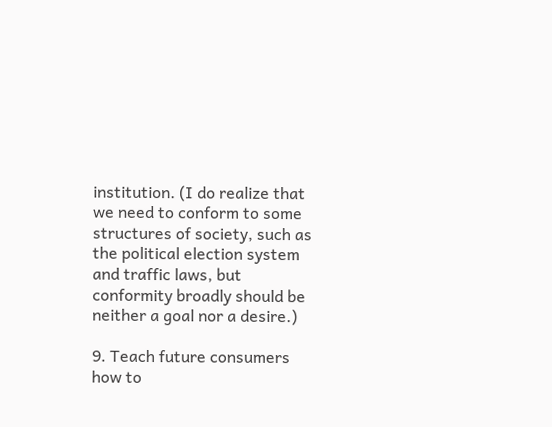institution. (I do realize that we need to conform to some structures of society, such as the political election system and traffic laws, but conformity broadly should be neither a goal nor a desire.)

9. Teach future consumers how to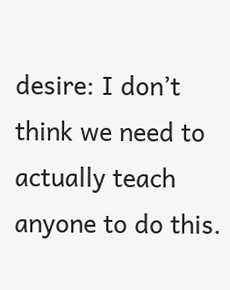desire: I don’t think we need to actually teach anyone to do this.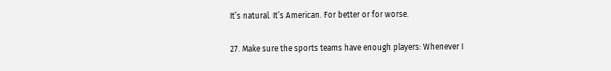It’s natural. It’s American. For better or for worse.

27. Make sure the sports teams have enough players: Whenever I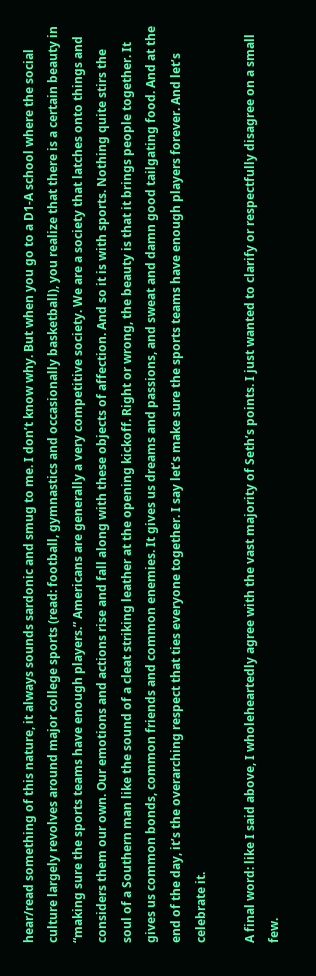hear/read something of this nature, it always sounds sardonic and smug to me. I don’t know why. But when you go to a D1-A school where the social culture largely revolves around major college sports (read: football, gymnastics and occasionally basketball), you realize that there is a certain beauty in “making sure the sports teams have enough players.” Americans are generally a very competitive society. We are a society that latches onto things and considers them our own. Our emotions and actions rise and fall along with these objects of affection. And so it is with sports. Nothing quite stirs the soul of a Southern man like the sound of a cleat striking leather at the opening kickoff. Right or wrong, the beauty is that it brings people together. It gives us common bonds, common friends and common enemies. It gives us dreams and passions, and sweat and damn good tailgating food. And at the end of the day, it’s the overarching respect that ties everyone together. I say let’s make sure the sports teams have enough players forever. And let’s celebrate it.

A final word: like I said above, I wholeheartedly agree with the vast majority of Seth’s points. I just wanted to clarify or respectfully disagree on a small few.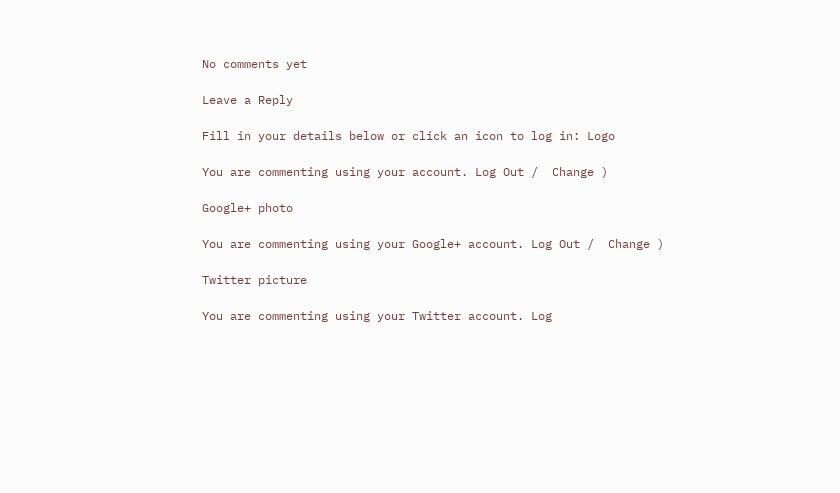No comments yet

Leave a Reply

Fill in your details below or click an icon to log in: Logo

You are commenting using your account. Log Out /  Change )

Google+ photo

You are commenting using your Google+ account. Log Out /  Change )

Twitter picture

You are commenting using your Twitter account. Log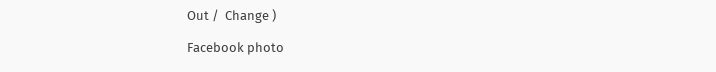Out /  Change )

Facebook photo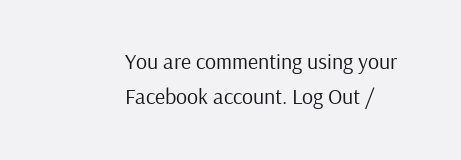You are commenting using your Facebook account. Log Out /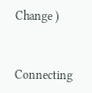Change )


Connecting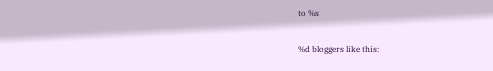to %s

%d bloggers like this: